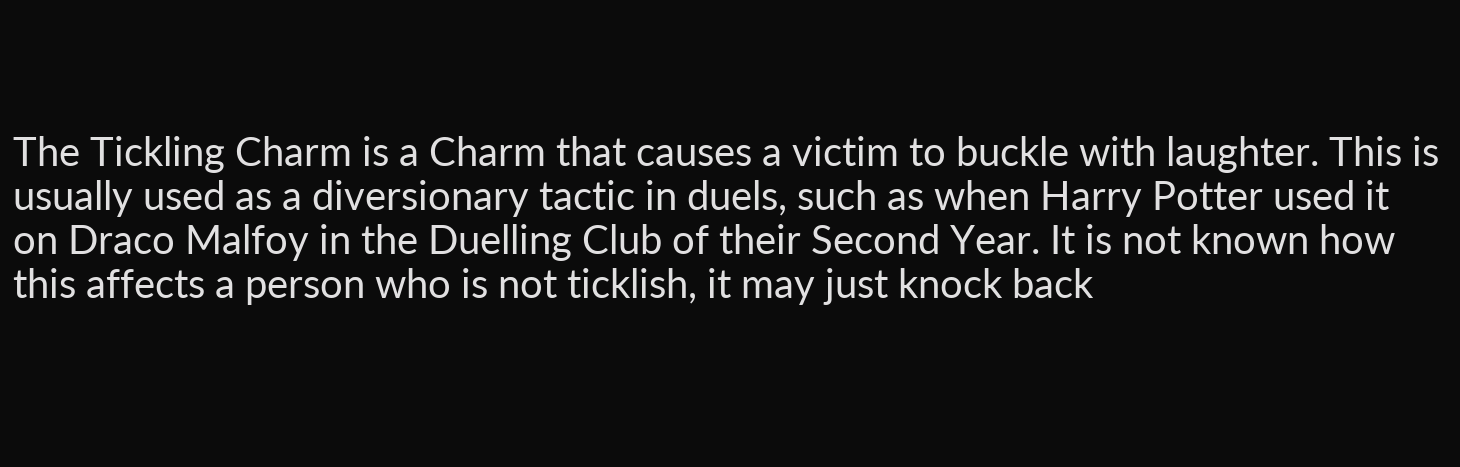The Tickling Charm is a Charm that causes a victim to buckle with laughter. This is usually used as a diversionary tactic in duels, such as when Harry Potter used it on Draco Malfoy in the Duelling Club of their Second Year. It is not known how this affects a person who is not ticklish, it may just knock back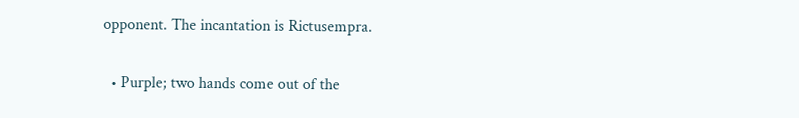opponent. The incantation is Rictusempra.


  • Purple; two hands come out of the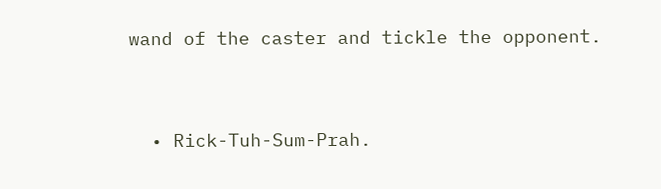wand of the caster and tickle the opponent.


  • Rick-Tuh-Sum-Prah.